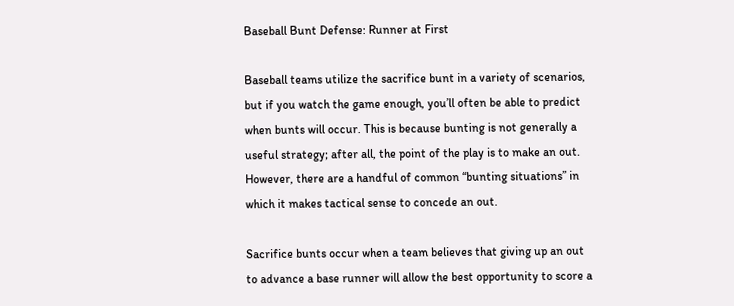Baseball Bunt Defense: Runner at First

Baseball teams utilize the sacrifice bunt in a variety of scenarios, but if you watch the game enough, you’ll often be able to predict when bunts will occur. This is because bunting is not generally a useful strategy; after all, the point of the play is to make an out. However, there are a handful of common “bunting situations” in which it makes tactical sense to concede an out.

Sacrifice bunts occur when a team believes that giving up an out to advance a base runner will allow the best opportunity to score a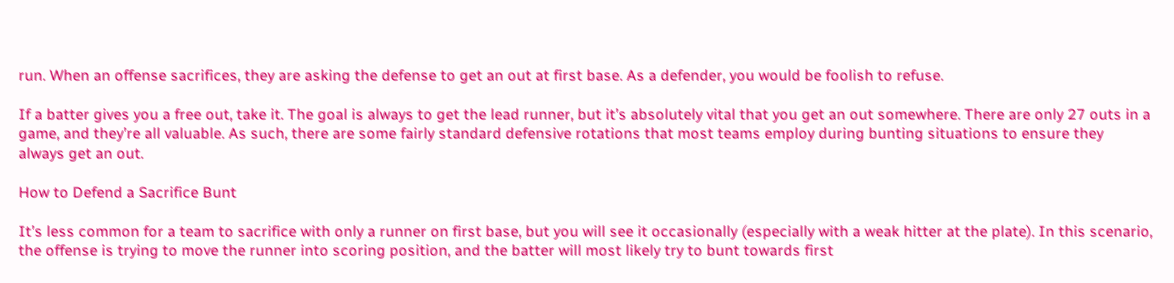run. When an offense sacrifices, they are asking the defense to get an out at first base. As a defender, you would be foolish to refuse.

If a batter gives you a free out, take it. The goal is always to get the lead runner, but it’s absolutely vital that you get an out somewhere. There are only 27 outs in a game, and they’re all valuable. As such, there are some fairly standard defensive rotations that most teams employ during bunting situations to ensure they always get an out.

How to Defend a Sacrifice Bunt

It’s less common for a team to sacrifice with only a runner on first base, but you will see it occasionally (especially with a weak hitter at the plate). In this scenario, the offense is trying to move the runner into scoring position, and the batter will most likely try to bunt towards first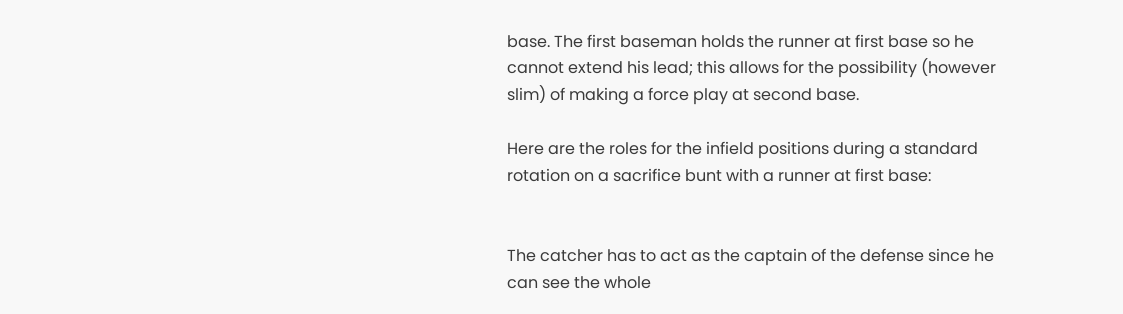base. The first baseman holds the runner at first base so he cannot extend his lead; this allows for the possibility (however slim) of making a force play at second base.

Here are the roles for the infield positions during a standard rotation on a sacrifice bunt with a runner at first base:


The catcher has to act as the captain of the defense since he can see the whole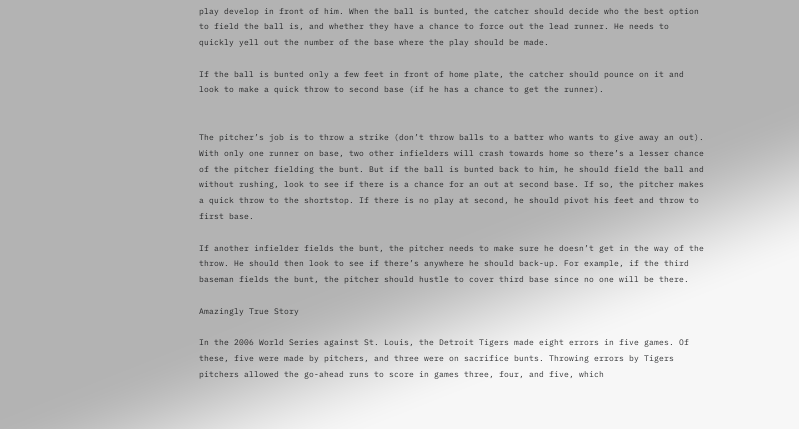play develop in front of him. When the ball is bunted, the catcher should decide who the best option to field the ball is, and whether they have a chance to force out the lead runner. He needs to quickly yell out the number of the base where the play should be made.

If the ball is bunted only a few feet in front of home plate, the catcher should pounce on it and look to make a quick throw to second base (if he has a chance to get the runner).


The pitcher’s job is to throw a strike (don’t throw balls to a batter who wants to give away an out). With only one runner on base, two other infielders will crash towards home so there’s a lesser chance of the pitcher fielding the bunt. But if the ball is bunted back to him, he should field the ball and without rushing, look to see if there is a chance for an out at second base. If so, the pitcher makes a quick throw to the shortstop. If there is no play at second, he should pivot his feet and throw to first base.

If another infielder fields the bunt, the pitcher needs to make sure he doesn’t get in the way of the throw. He should then look to see if there’s anywhere he should back-up. For example, if the third baseman fields the bunt, the pitcher should hustle to cover third base since no one will be there.

Amazingly True Story

In the 2006 World Series against St. Louis, the Detroit Tigers made eight errors in five games. Of these, five were made by pitchers, and three were on sacrifice bunts. Throwing errors by Tigers pitchers allowed the go-ahead runs to score in games three, four, and five, which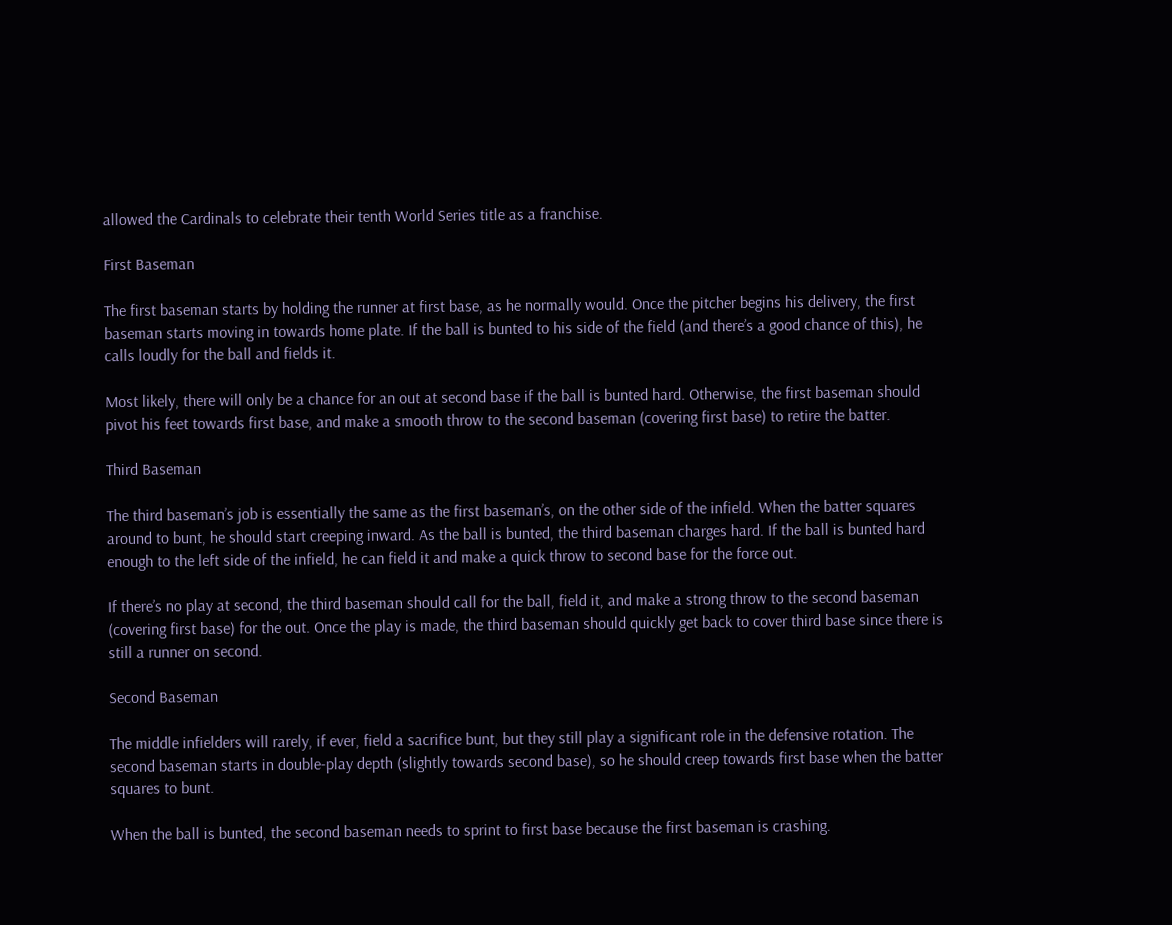allowed the Cardinals to celebrate their tenth World Series title as a franchise.

First Baseman

The first baseman starts by holding the runner at first base, as he normally would. Once the pitcher begins his delivery, the first baseman starts moving in towards home plate. If the ball is bunted to his side of the field (and there’s a good chance of this), he calls loudly for the ball and fields it.

Most likely, there will only be a chance for an out at second base if the ball is bunted hard. Otherwise, the first baseman should pivot his feet towards first base, and make a smooth throw to the second baseman (covering first base) to retire the batter.

Third Baseman

The third baseman’s job is essentially the same as the first baseman’s, on the other side of the infield. When the batter squares around to bunt, he should start creeping inward. As the ball is bunted, the third baseman charges hard. If the ball is bunted hard enough to the left side of the infield, he can field it and make a quick throw to second base for the force out.

If there’s no play at second, the third baseman should call for the ball, field it, and make a strong throw to the second baseman (covering first base) for the out. Once the play is made, the third baseman should quickly get back to cover third base since there is still a runner on second.

Second Baseman

The middle infielders will rarely, if ever, field a sacrifice bunt, but they still play a significant role in the defensive rotation. The second baseman starts in double-play depth (slightly towards second base), so he should creep towards first base when the batter squares to bunt.

When the ball is bunted, the second baseman needs to sprint to first base because the first baseman is crashing.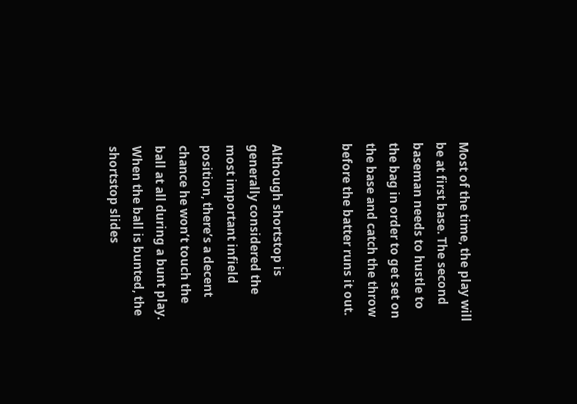Most of the time, the play will be at first base. The second baseman needs to hustle to the bag in order to get set on the base and catch the throw before the batter runs it out.


Although shortstop is generally considered the most important infield position, there’s a decent chance he won’t touch the ball at all during a bunt play. When the ball is bunted, the shortstop slides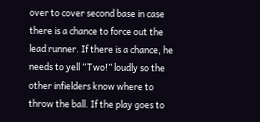over to cover second base in case there is a chance to force out the lead runner. If there is a chance, he needs to yell “Two!” loudly so the other infielders know where to throw the ball. If the play goes to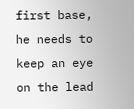first base, he needs to keep an eye on the lead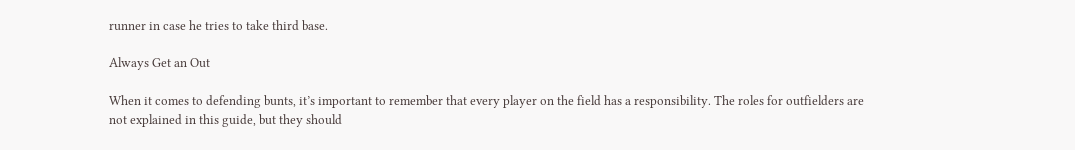runner in case he tries to take third base.

Always Get an Out

When it comes to defending bunts, it’s important to remember that every player on the field has a responsibility. The roles for outfielders are not explained in this guide, but they should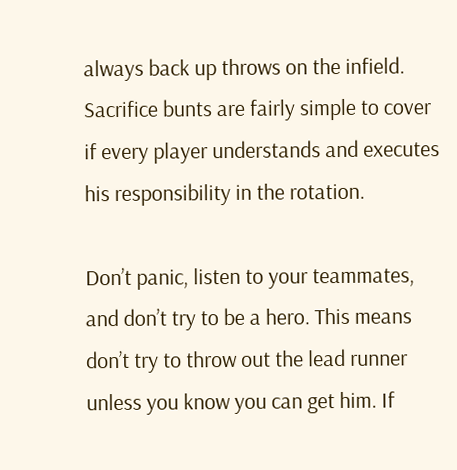always back up throws on the infield. Sacrifice bunts are fairly simple to cover if every player understands and executes his responsibility in the rotation.

Don’t panic, listen to your teammates, and don’t try to be a hero. This means don’t try to throw out the lead runner unless you know you can get him. If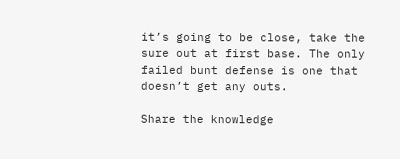it’s going to be close, take the sure out at first base. The only failed bunt defense is one that doesn’t get any outs.

Share the knowledge